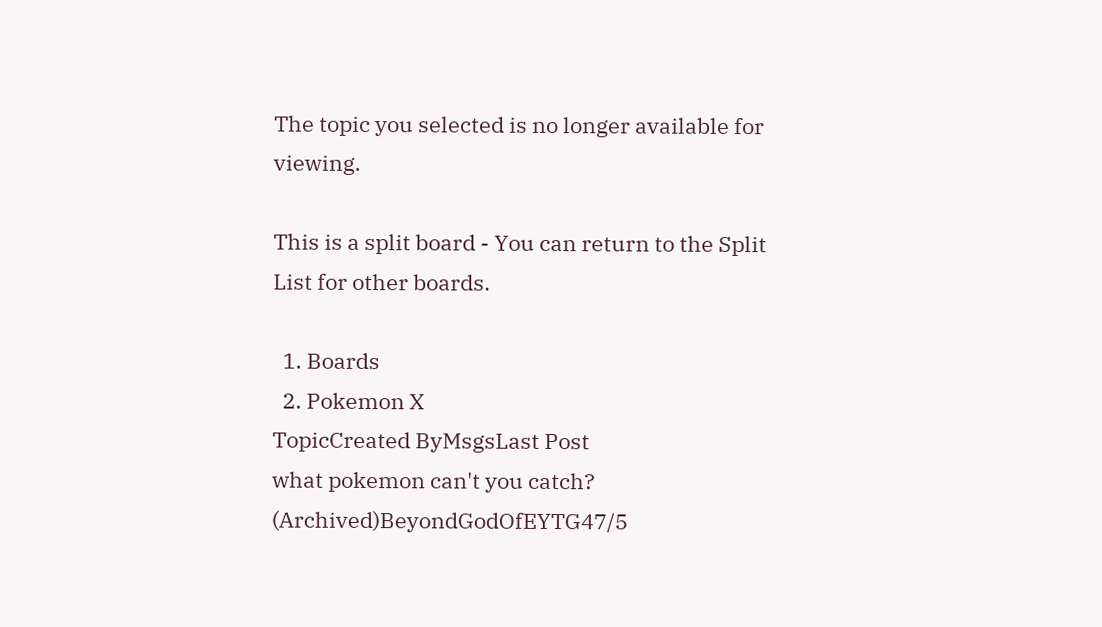The topic you selected is no longer available for viewing.

This is a split board - You can return to the Split List for other boards.

  1. Boards
  2. Pokemon X
TopicCreated ByMsgsLast Post
what pokemon can't you catch? (Archived)BeyondGodOfEYTG47/5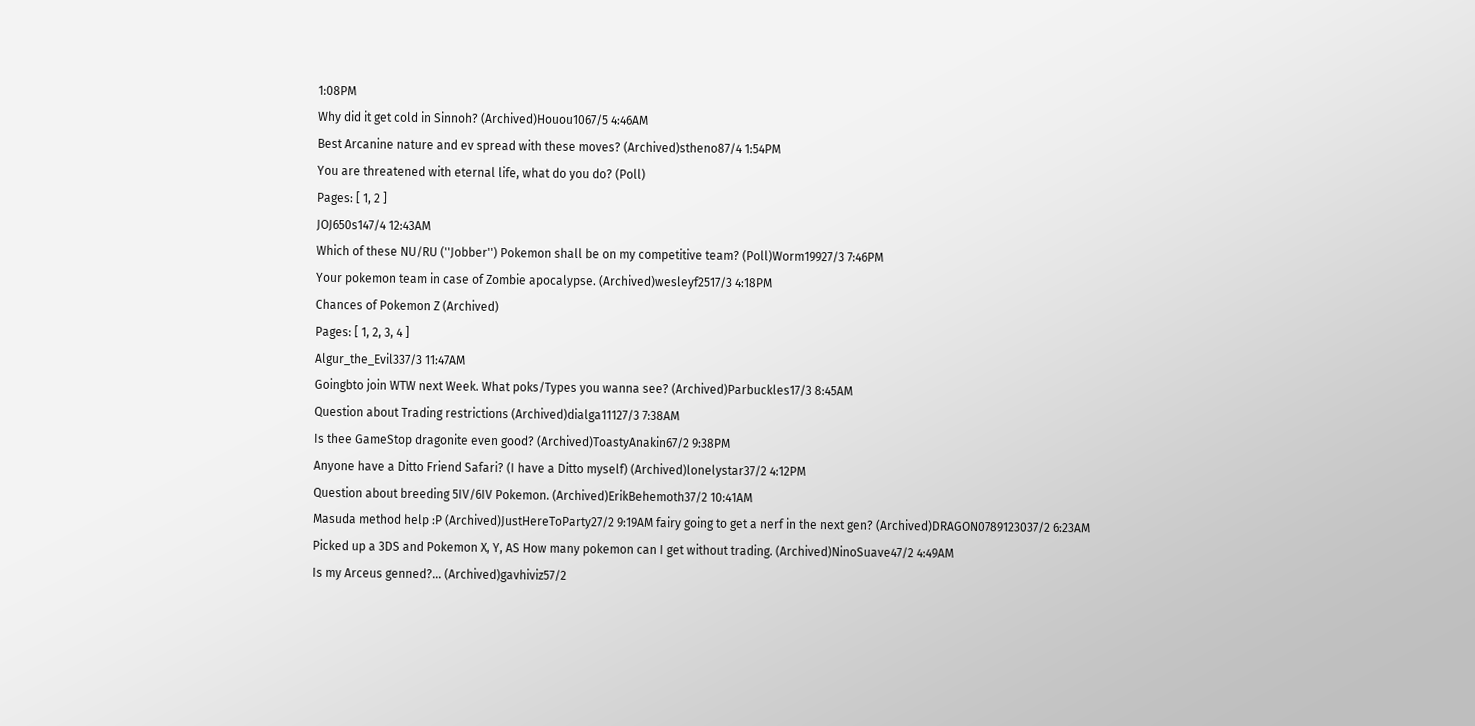1:08PM
Why did it get cold in Sinnoh? (Archived)Houou1067/5 4:46AM
Best Arcanine nature and ev spread with these moves? (Archived)stheno87/4 1:54PM
You are threatened with eternal life, what do you do? (Poll)
Pages: [ 1, 2 ]
JOJ650s147/4 12:43AM
Which of these NU/RU (''Jobber'') Pokemon shall be on my competitive team? (Poll)Worm19927/3 7:46PM
Your pokemon team in case of Zombie apocalypse. (Archived)wesleyf2517/3 4:18PM
Chances of Pokemon Z (Archived)
Pages: [ 1, 2, 3, 4 ]
Algur_the_Evil337/3 11:47AM
Goingbto join WTW next Week. What poks/Types you wanna see? (Archived)Parbuckles17/3 8:45AM
Question about Trading restrictions (Archived)dialga11127/3 7:38AM
Is thee GameStop dragonite even good? (Archived)ToastyAnakin67/2 9:38PM
Anyone have a Ditto Friend Safari? (I have a Ditto myself) (Archived)lonelystar37/2 4:12PM
Question about breeding 5IV/6IV Pokemon. (Archived)ErikBehemoth37/2 10:41AM
Masuda method help :P (Archived)JustHereToParty27/2 9:19AM fairy going to get a nerf in the next gen? (Archived)DRAGON0789123037/2 6:23AM
Picked up a 3DS and Pokemon X, Y, AS How many pokemon can I get without trading. (Archived)NinoSuave47/2 4:49AM
Is my Arceus genned?... (Archived)gavhiviz57/2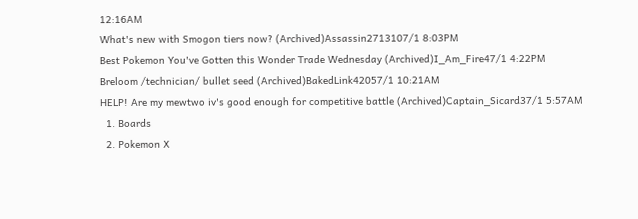12:16AM
What's new with Smogon tiers now? (Archived)Assassin2713107/1 8:03PM
Best Pokemon You've Gotten this Wonder Trade Wednesday (Archived)I_Am_Fire47/1 4:22PM
Breloom /technician/ bullet seed (Archived)BakedLink42057/1 10:21AM
HELP! Are my mewtwo iv's good enough for competitive battle (Archived)Captain_Sicard37/1 5:57AM
  1. Boards
  2. Pokemon X